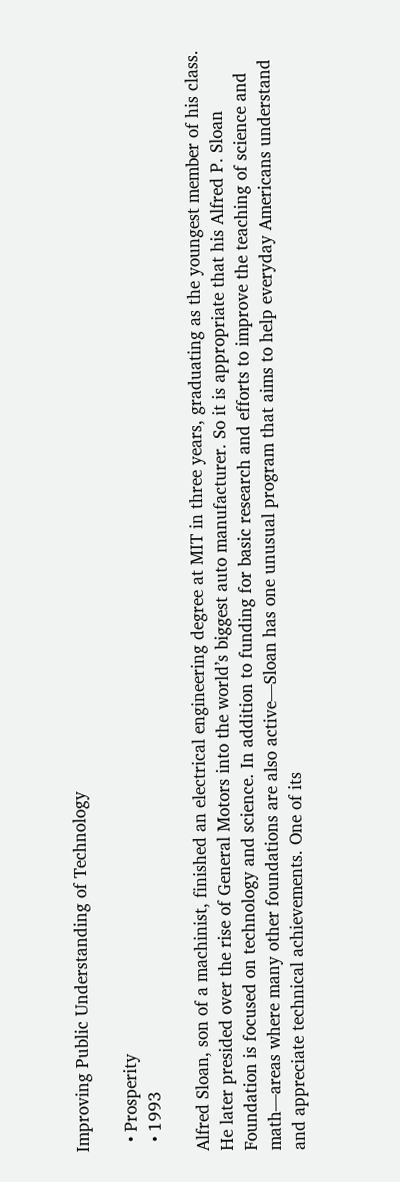Improving Public Understanding of Technology

  • Prosperity
  • 1993

Alfred Sloan, son of a machinist, finished an electrical engineering degree at MIT in three years, graduating as the youngest member of his class. He later presided over the rise of General Motors into the world’s biggest auto manufacturer. So it is appropriate that his Alfred P. Sloan Foundation is focused on technology and science. In addition to funding for basic research and efforts to improve the teaching of science and math—areas where many other foundations are also active—Sloan has one unusual program that aims to help everyday Americans understand and appreciate technical achievements. One of its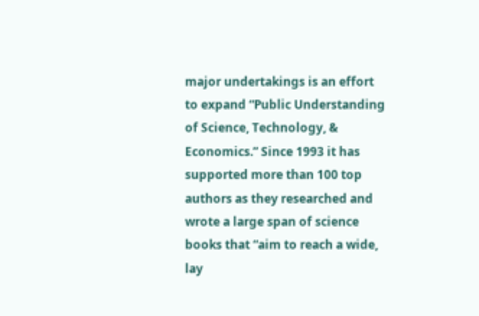major undertakings is an effort to expand “Public Understanding of Science, Technology, & Economics.” Since 1993 it has supported more than 100 top authors as they researched and wrote a large span of science books that “aim to reach a wide, lay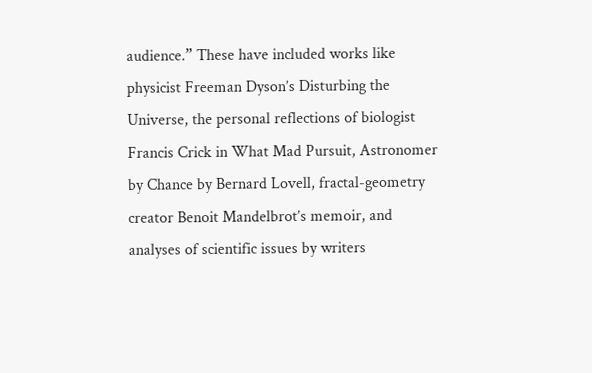audience.” These have included works like physicist Freeman Dyson’s Disturbing the Universe, the personal reflections of biologist Francis Crick in What Mad Pursuit, Astronomer by Chance by Bernard Lovell, fractal-geometry creator Benoit Mandelbrot’s memoir, and analyses of scientific issues by writers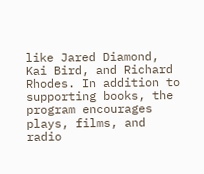like Jared Diamond, Kai Bird, and Richard Rhodes. In addition to supporting books, the program encourages plays, films, and radio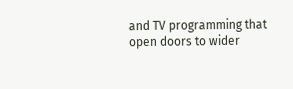and TV programming that open doors to wider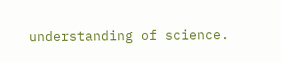understanding of science.